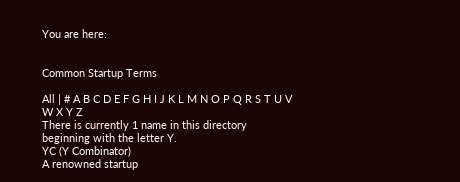You are here:


Common Startup Terms

All | # A B C D E F G H I J K L M N O P Q R S T U V W X Y Z
There is currently 1 name in this directory beginning with the letter Y.
YC (Y Combinator)
A renowned startup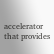accelerator that provides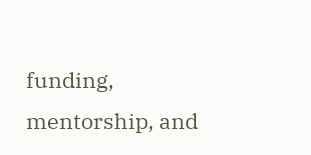funding, mentorship, and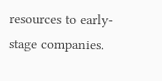resources to early-stage companies.